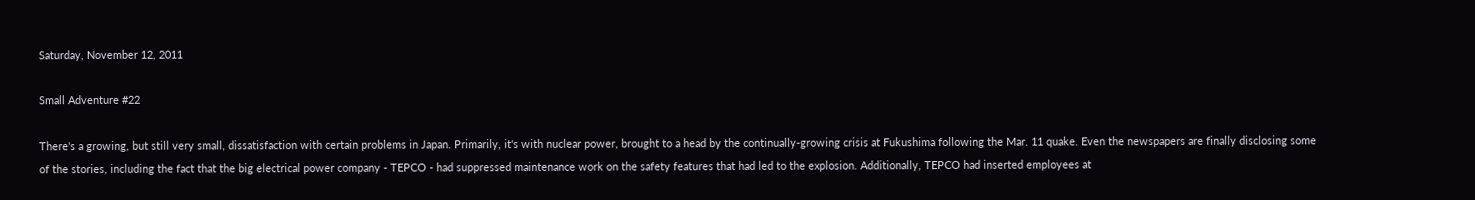Saturday, November 12, 2011

Small Adventure #22

There's a growing, but still very small, dissatisfaction with certain problems in Japan. Primarily, it's with nuclear power, brought to a head by the continually-growing crisis at Fukushima following the Mar. 11 quake. Even the newspapers are finally disclosing some of the stories, including the fact that the big electrical power company - TEPCO - had suppressed maintenance work on the safety features that had led to the explosion. Additionally, TEPCO had inserted employees at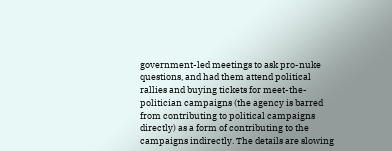government-led meetings to ask pro-nuke questions, and had them attend political rallies and buying tickets for meet-the-politician campaigns (the agency is barred from contributing to political campaigns directly) as a form of contributing to the campaigns indirectly. The details are slowing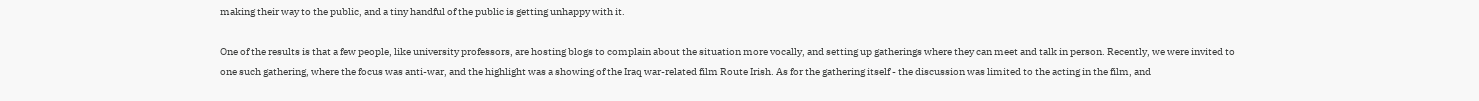making their way to the public, and a tiny handful of the public is getting unhappy with it.

One of the results is that a few people, like university professors, are hosting blogs to complain about the situation more vocally, and setting up gatherings where they can meet and talk in person. Recently, we were invited to one such gathering, where the focus was anti-war, and the highlight was a showing of the Iraq war-related film Route Irish. As for the gathering itself - the discussion was limited to the acting in the film, and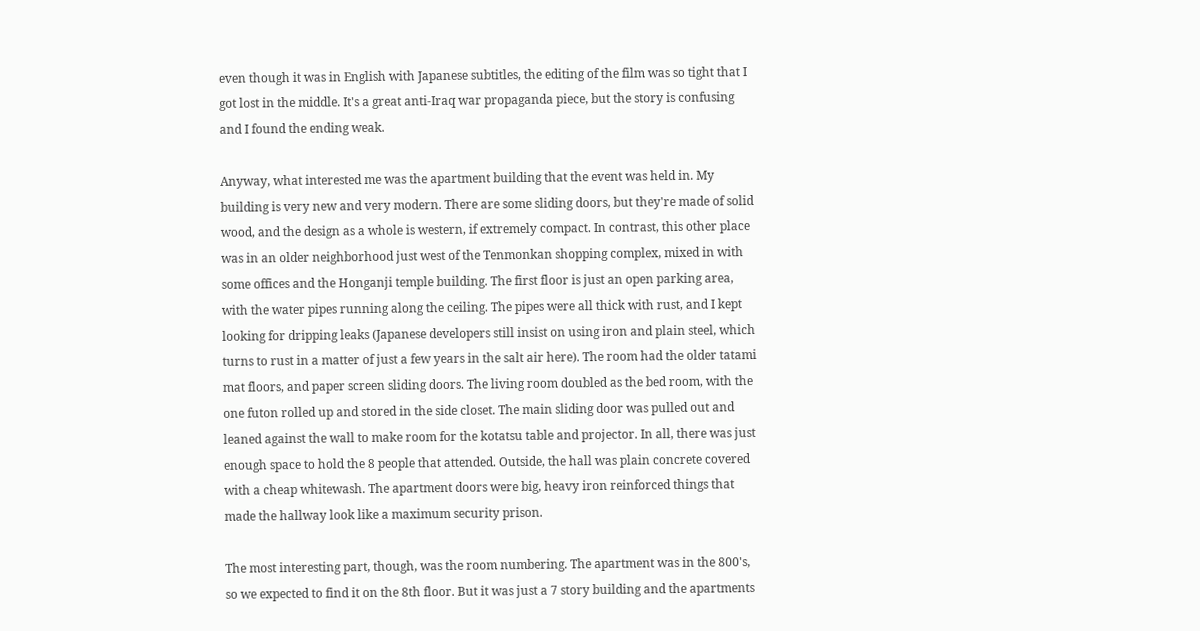even though it was in English with Japanese subtitles, the editing of the film was so tight that I got lost in the middle. It's a great anti-Iraq war propaganda piece, but the story is confusing and I found the ending weak.

Anyway, what interested me was the apartment building that the event was held in. My building is very new and very modern. There are some sliding doors, but they're made of solid wood, and the design as a whole is western, if extremely compact. In contrast, this other place was in an older neighborhood just west of the Tenmonkan shopping complex, mixed in with some offices and the Honganji temple building. The first floor is just an open parking area, with the water pipes running along the ceiling. The pipes were all thick with rust, and I kept looking for dripping leaks (Japanese developers still insist on using iron and plain steel, which turns to rust in a matter of just a few years in the salt air here). The room had the older tatami mat floors, and paper screen sliding doors. The living room doubled as the bed room, with the one futon rolled up and stored in the side closet. The main sliding door was pulled out and leaned against the wall to make room for the kotatsu table and projector. In all, there was just enough space to hold the 8 people that attended. Outside, the hall was plain concrete covered with a cheap whitewash. The apartment doors were big, heavy iron reinforced things that made the hallway look like a maximum security prison.

The most interesting part, though, was the room numbering. The apartment was in the 800's, so we expected to find it on the 8th floor. But it was just a 7 story building and the apartments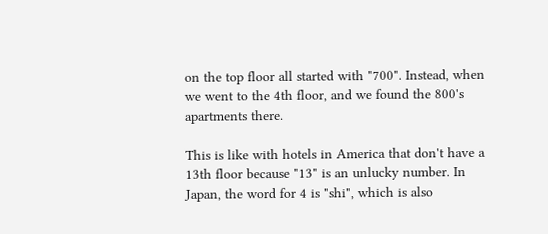on the top floor all started with "700". Instead, when we went to the 4th floor, and we found the 800's apartments there.

This is like with hotels in America that don't have a 13th floor because "13" is an unlucky number. In Japan, the word for 4 is "shi", which is also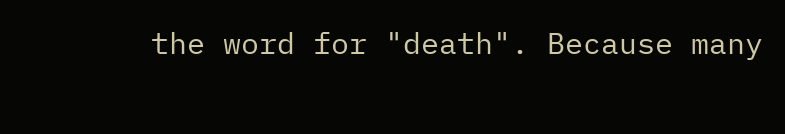the word for "death". Because many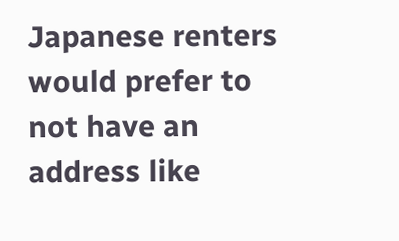Japanese renters would prefer to not have an address like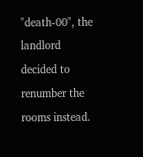"death-00", the landlord decided to renumber the rooms instead.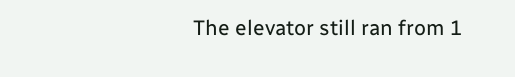The elevator still ran from 1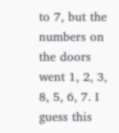to 7, but the numbers on the doors went 1, 2, 3, 8, 5, 6, 7. I guess this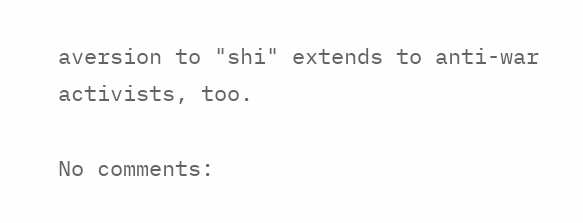aversion to "shi" extends to anti-war activists, too.

No comments: